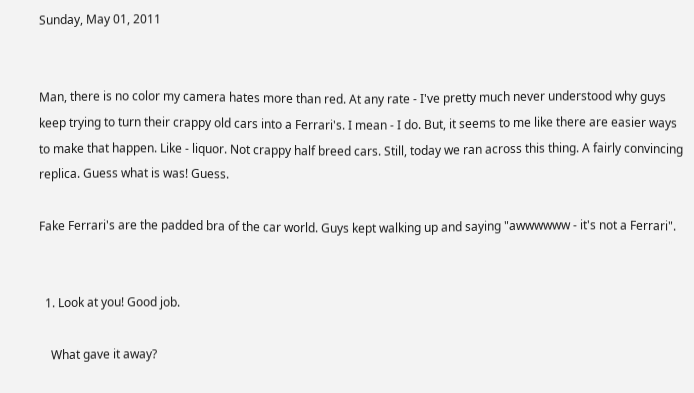Sunday, May 01, 2011


Man, there is no color my camera hates more than red. At any rate - I've pretty much never understood why guys keep trying to turn their crappy old cars into a Ferrari's. I mean - I do. But, it seems to me like there are easier ways to make that happen. Like - liquor. Not crappy half breed cars. Still, today we ran across this thing. A fairly convincing replica. Guess what is was! Guess.

Fake Ferrari's are the padded bra of the car world. Guys kept walking up and saying "awwwwww - it's not a Ferrari".


  1. Look at you! Good job.

    What gave it away?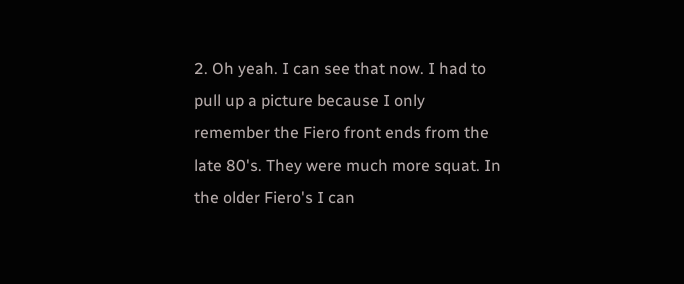2. Oh yeah. I can see that now. I had to pull up a picture because I only remember the Fiero front ends from the late 80's. They were much more squat. In the older Fiero's I can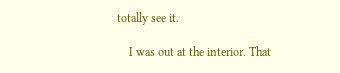totally see it.

    I was out at the interior. That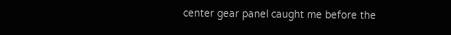center gear panel caught me before the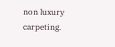non luxury carpeting.